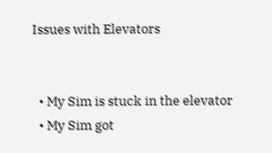Issues with Elevators


  • My Sim is stuck in the elevator
  • My Sim got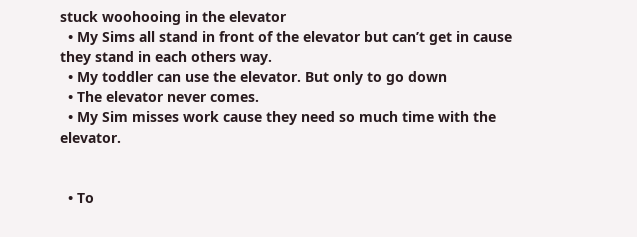stuck woohooing in the elevator
  • My Sims all stand in front of the elevator but can’t get in cause they stand in each others way.
  • My toddler can use the elevator. But only to go down
  • The elevator never comes.
  • My Sim misses work cause they need so much time with the elevator.


  • To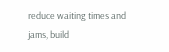reduce waiting times and jams, build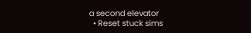a second elevator
  • Reset stuck sims